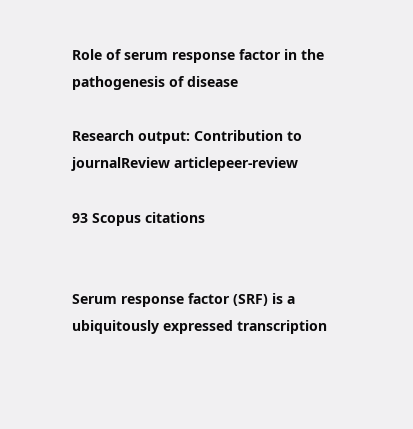Role of serum response factor in the pathogenesis of disease

Research output: Contribution to journalReview articlepeer-review

93 Scopus citations


Serum response factor (SRF) is a ubiquitously expressed transcription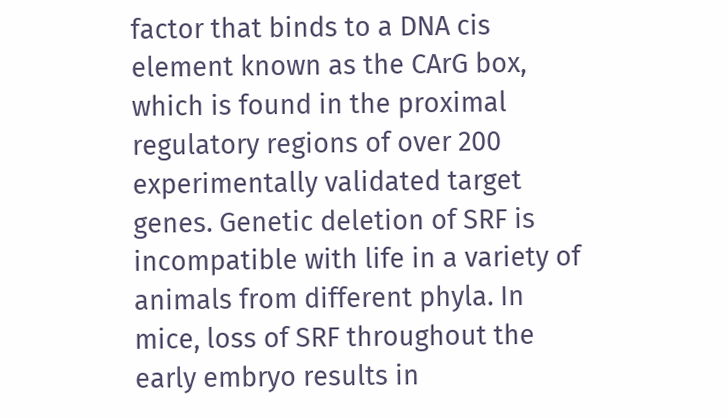factor that binds to a DNA cis element known as the CArG box, which is found in the proximal regulatory regions of over 200 experimentally validated target genes. Genetic deletion of SRF is incompatible with life in a variety of animals from different phyla. In mice, loss of SRF throughout the early embryo results in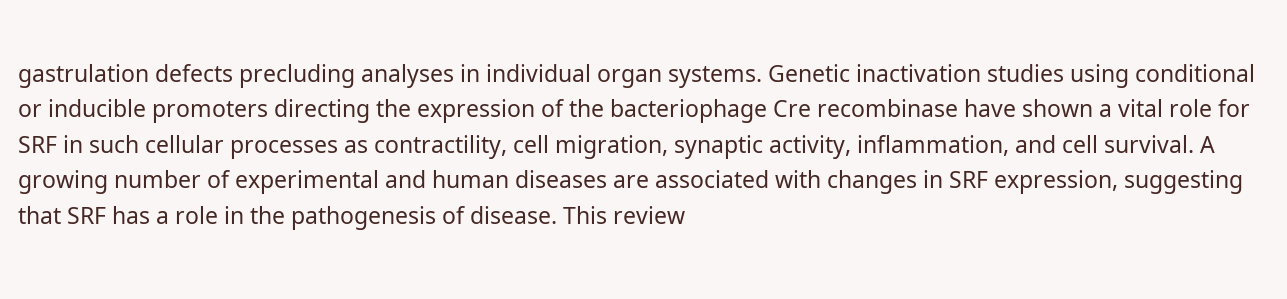gastrulation defects precluding analyses in individual organ systems. Genetic inactivation studies using conditional or inducible promoters directing the expression of the bacteriophage Cre recombinase have shown a vital role for SRF in such cellular processes as contractility, cell migration, synaptic activity, inflammation, and cell survival. A growing number of experimental and human diseases are associated with changes in SRF expression, suggesting that SRF has a role in the pathogenesis of disease. This review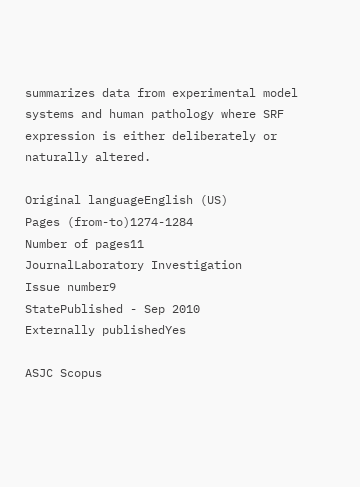summarizes data from experimental model systems and human pathology where SRF expression is either deliberately or naturally altered.

Original languageEnglish (US)
Pages (from-to)1274-1284
Number of pages11
JournalLaboratory Investigation
Issue number9
StatePublished - Sep 2010
Externally publishedYes

ASJC Scopus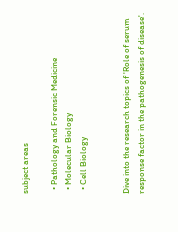subject areas

  • Pathology and Forensic Medicine
  • Molecular Biology
  • Cell Biology


Dive into the research topics of 'Role of serum response factor in the pathogenesis of disease'.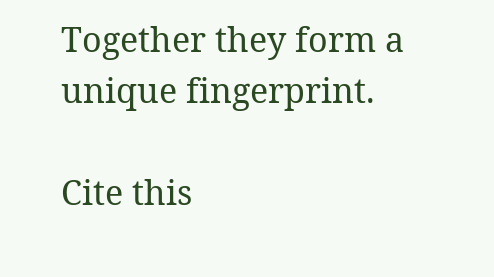Together they form a unique fingerprint.

Cite this